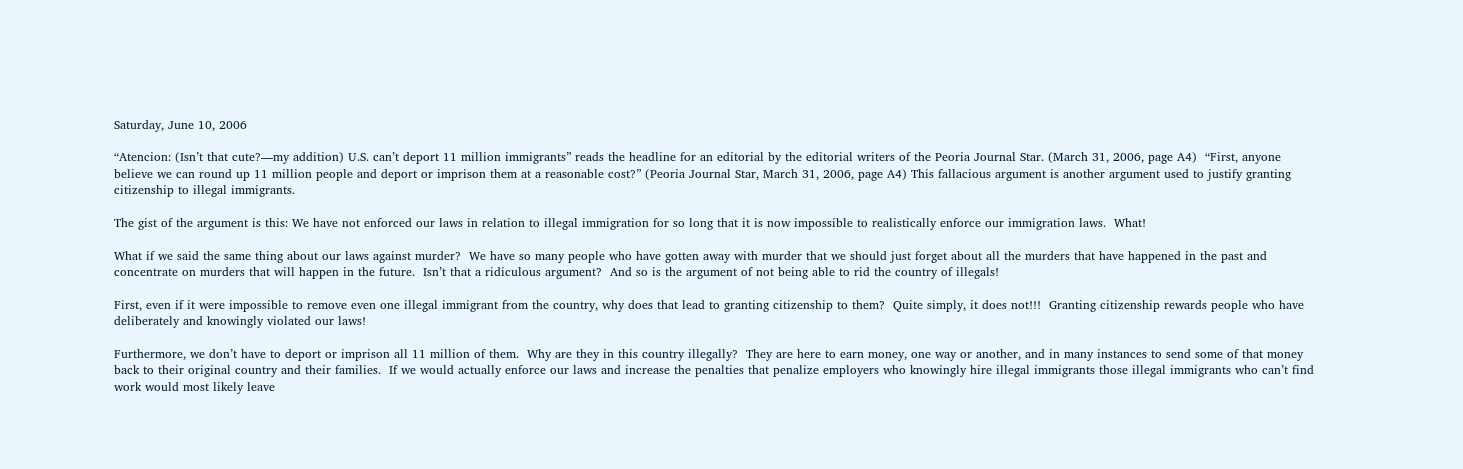Saturday, June 10, 2006

“Atencion: (Isn’t that cute?—my addition) U.S. can’t deport 11 million immigrants” reads the headline for an editorial by the editorial writers of the Peoria Journal Star. (March 31, 2006, page A4)  “First, anyone believe we can round up 11 million people and deport or imprison them at a reasonable cost?” (Peoria Journal Star, March 31, 2006, page A4) This fallacious argument is another argument used to justify granting citizenship to illegal immigrants.

The gist of the argument is this: We have not enforced our laws in relation to illegal immigration for so long that it is now impossible to realistically enforce our immigration laws.  What!

What if we said the same thing about our laws against murder?  We have so many people who have gotten away with murder that we should just forget about all the murders that have happened in the past and concentrate on murders that will happen in the future.  Isn’t that a ridiculous argument?  And so is the argument of not being able to rid the country of illegals!

First, even if it were impossible to remove even one illegal immigrant from the country, why does that lead to granting citizenship to them?  Quite simply, it does not!!!  Granting citizenship rewards people who have deliberately and knowingly violated our laws!

Furthermore, we don’t have to deport or imprison all 11 million of them.  Why are they in this country illegally?  They are here to earn money, one way or another, and in many instances to send some of that money back to their original country and their families.  If we would actually enforce our laws and increase the penalties that penalize employers who knowingly hire illegal immigrants those illegal immigrants who can’t find work would most likely leave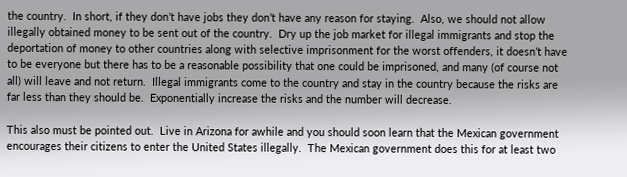the country.  In short, if they don’t have jobs they don’t have any reason for staying.  Also, we should not allow illegally obtained money to be sent out of the country.  Dry up the job market for illegal immigrants and stop the deportation of money to other countries along with selective imprisonment for the worst offenders, it doesn’t have to be everyone but there has to be a reasonable possibility that one could be imprisoned, and many (of course not all) will leave and not return.  Illegal immigrants come to the country and stay in the country because the risks are far less than they should be.  Exponentially increase the risks and the number will decrease.

This also must be pointed out.  Live in Arizona for awhile and you should soon learn that the Mexican government encourages their citizens to enter the United States illegally.  The Mexican government does this for at least two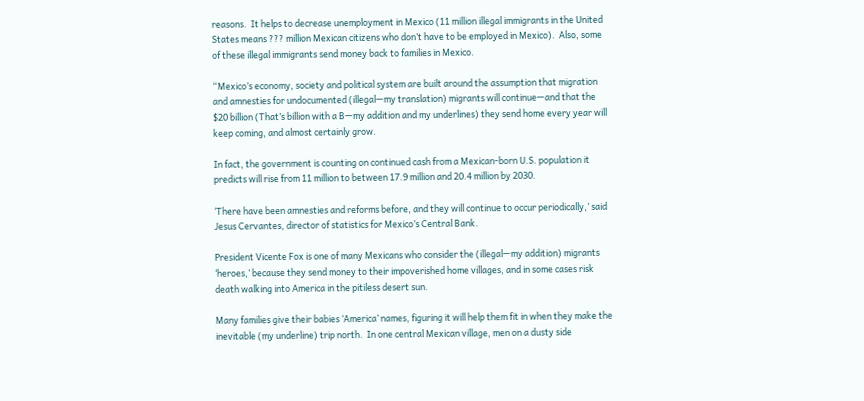reasons.  It helps to decrease unemployment in Mexico (11 million illegal immigrants in the United States means ??? million Mexican citizens who don’t have to be employed in Mexico).  Also, some of these illegal immigrants send money back to families in Mexico.

“Mexico’s economy, society and political system are built around the assumption that migration and amnesties for undocumented (illegal—my translation) migrants will continue—and that the $20 billion (That’s billion with a B—my addition and my underlines) they send home every year will keep coming, and almost certainly grow.

In fact, the government is counting on continued cash from a Mexican-born U.S. population it predicts will rise from 11 million to between 17.9 million and 20.4 million by 2030.

‘There have been amnesties and reforms before, and they will continue to occur periodically,’ said Jesus Cervantes, director of statistics for Mexico’s Central Bank.

President Vicente Fox is one of many Mexicans who consider the (illegal—my addition) migrants ‘heroes,’ because they send money to their impoverished home villages, and in some cases risk death walking into America in the pitiless desert sun.

Many families give their babies ‘America’ names, figuring it will help them fit in when they make the inevitable (my underline) trip north.  In one central Mexican village, men on a dusty side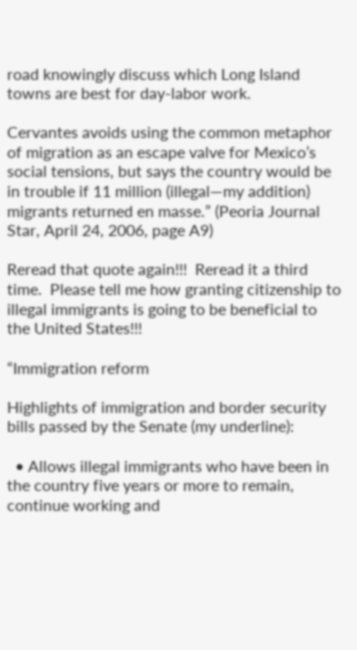road knowingly discuss which Long Island towns are best for day-labor work.

Cervantes avoids using the common metaphor of migration as an escape valve for Mexico’s social tensions, but says the country would be in trouble if 11 million (illegal—my addition) migrants returned en masse.” (Peoria Journal Star, April 24, 2006, page A9)

Reread that quote again!!!  Reread it a third time.  Please tell me how granting citizenship to illegal immigrants is going to be beneficial to the United States!!!

“Immigration reform

Highlights of immigration and border security bills passed by the Senate (my underline):

  • Allows illegal immigrants who have been in the country five years or more to remain, continue working and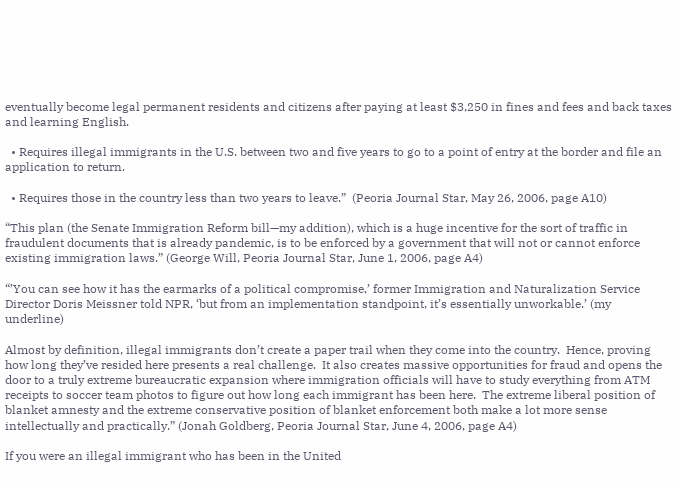eventually become legal permanent residents and citizens after paying at least $3,250 in fines and fees and back taxes and learning English.

  • Requires illegal immigrants in the U.S. between two and five years to go to a point of entry at the border and file an application to return.

  • Requires those in the country less than two years to leave.”  (Peoria Journal Star, May 26, 2006, page A10)

“This plan (the Senate Immigration Reform bill—my addition), which is a huge incentive for the sort of traffic in fraudulent documents that is already pandemic, is to be enforced by a government that will not or cannot enforce existing immigration laws.” (George Will, Peoria Journal Star, June 1, 2006, page A4)

“’You can see how it has the earmarks of a political compromise,’ former Immigration and Naturalization Service Director Doris Meissner told NPR, ‘but from an implementation standpoint, it’s essentially unworkable.’ (my underline)

Almost by definition, illegal immigrants don’t create a paper trail when they come into the country.  Hence, proving how long they’ve resided here presents a real challenge.  It also creates massive opportunities for fraud and opens the door to a truly extreme bureaucratic expansion where immigration officials will have to study everything from ATM receipts to soccer team photos to figure out how long each immigrant has been here.  The extreme liberal position of blanket amnesty and the extreme conservative position of blanket enforcement both make a lot more sense intellectually and practically.” (Jonah Goldberg, Peoria Journal Star, June 4, 2006, page A4)

If you were an illegal immigrant who has been in the United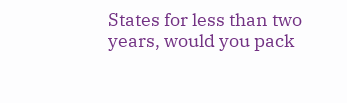States for less than two years, would you pack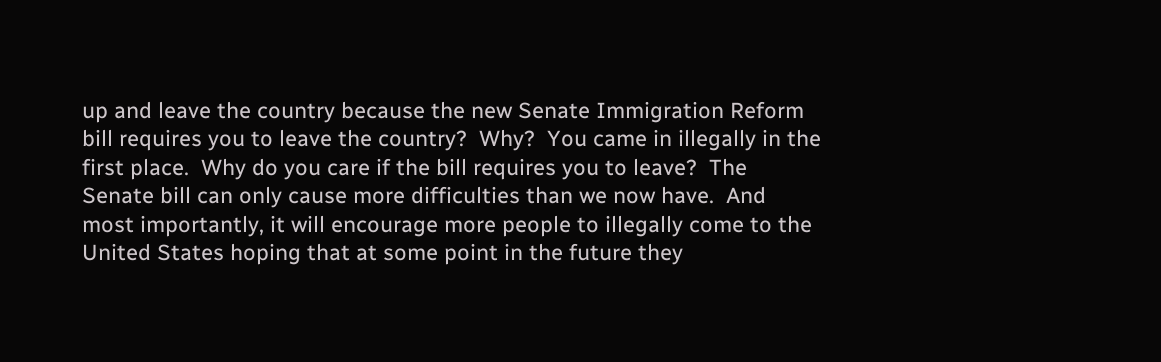up and leave the country because the new Senate Immigration Reform bill requires you to leave the country?  Why?  You came in illegally in the first place.  Why do you care if the bill requires you to leave?  The Senate bill can only cause more difficulties than we now have.  And most importantly, it will encourage more people to illegally come to the United States hoping that at some point in the future they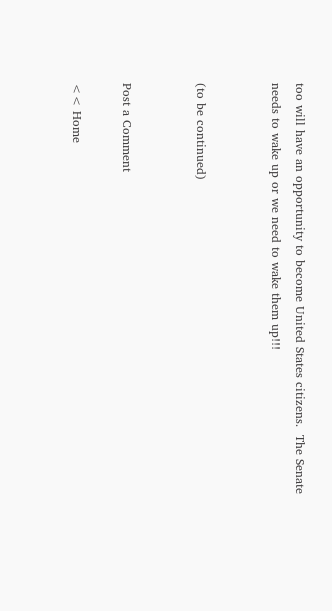too will have an opportunity to become United States citizens.  The Senate needs to wake up or we need to wake them up!!!


(to be continued)


Post a Comment

<< Home